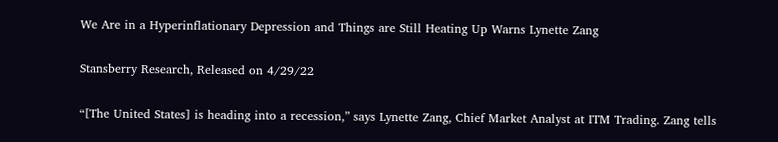We Are in a Hyperinflationary Depression and Things are Still Heating Up Warns Lynette Zang

Stansberry Research, Released on 4/29/22

“[The United States] is heading into a recession,” says Lynette Zang, Chief Market Analyst at ITM Trading. Zang tells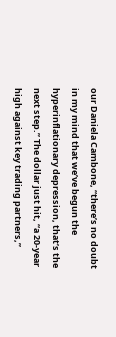our Daniela Cambone, “there’s no doubt in my mind that we’ve begun the hyperinflationary depression, that’s the next step.” The dollar just hit, “a 20-year high against key trading partners,”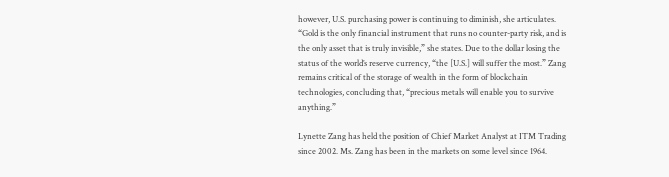however, U.S. purchasing power is continuing to diminish, she articulates. “Gold is the only financial instrument that runs no counter-party risk, and is the only asset that is truly invisible,” she states. Due to the dollar losing the status of the world’s reserve currency, “the [U.S.] will suffer the most.” Zang remains critical of the storage of wealth in the form of blockchain technologies, concluding that, “precious metals will enable you to survive anything.”

Lynette Zang has held the position of Chief Market Analyst at ITM Trading since 2002. Ms. Zang has been in the markets on some level since 1964.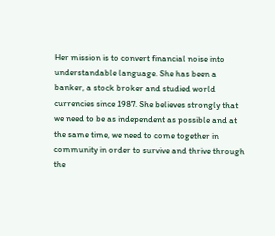Her mission is to convert financial noise into understandable language. She has been a banker, a stock broker and studied world currencies since 1987. She believes strongly that we need to be as independent as possible and at the same time, we need to come together in community in order to survive and thrive through the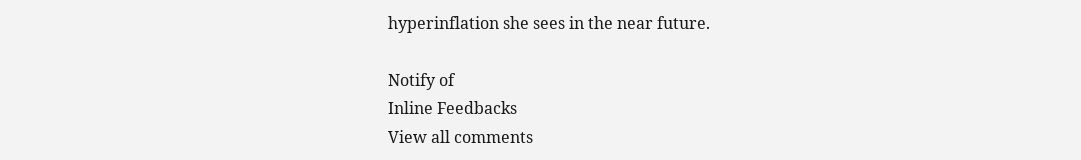hyperinflation she sees in the near future.

Notify of
Inline Feedbacks
View all comments